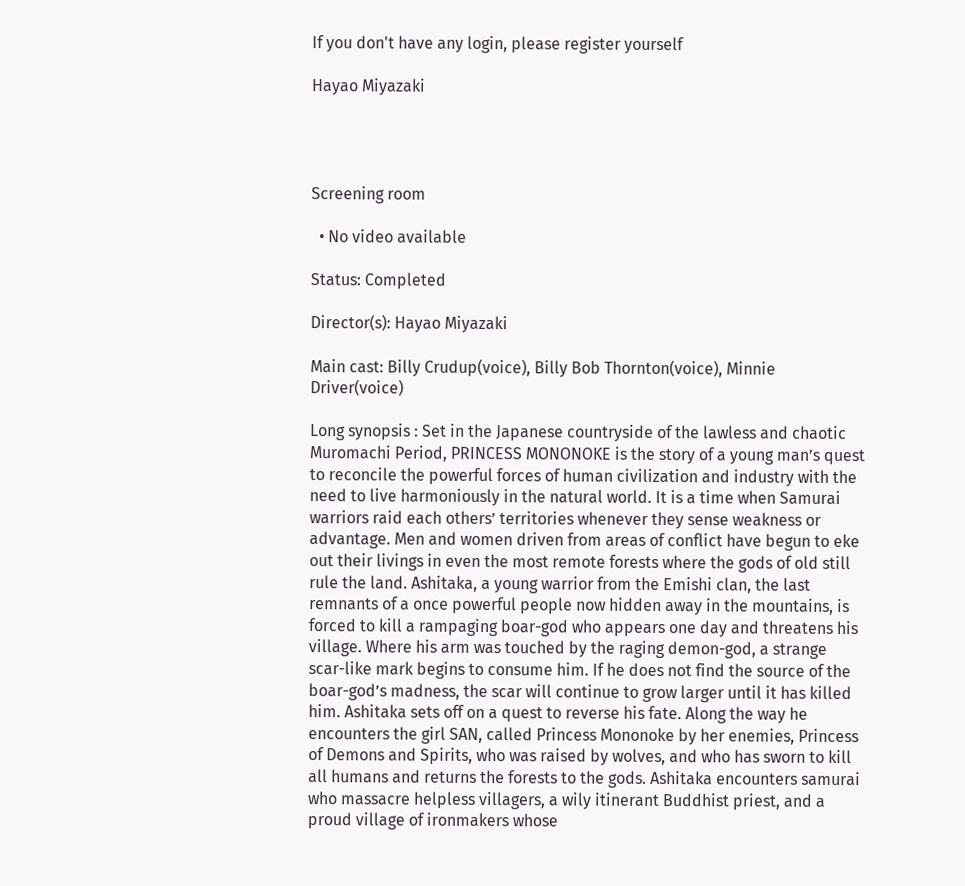If you don't have any login, please register yourself

Hayao Miyazaki




Screening room

  • No video available

Status: Completed

Director(s): Hayao Miyazaki

Main cast: Billy Crudup(voice), Billy Bob Thornton(voice), Minnie Driver(voice)

Long synopsis : Set in the Japanese countryside of the lawless and chaotic Muromachi Period, PRINCESS MONONOKE is the story of a young man’s quest to reconcile the powerful forces of human civilization and industry with the need to live harmoniously in the natural world. It is a time when Samurai warriors raid each others’ territories whenever they sense weakness or advantage. Men and women driven from areas of conflict have begun to eke out their livings in even the most remote forests where the gods of old still rule the land. Ashitaka, a young warrior from the Emishi clan, the last remnants of a once powerful people now hidden away in the mountains, is forced to kill a rampaging boar-god who appears one day and threatens his village. Where his arm was touched by the raging demon-god, a strange scar-like mark begins to consume him. If he does not find the source of the boar-god’s madness, the scar will continue to grow larger until it has killed him. Ashitaka sets off on a quest to reverse his fate. Along the way he encounters the girl SAN, called Princess Mononoke by her enemies, Princess of Demons and Spirits, who was raised by wolves, and who has sworn to kill all humans and returns the forests to the gods. Ashitaka encounters samurai who massacre helpless villagers, a wily itinerant Buddhist priest, and a proud village of ironmakers whose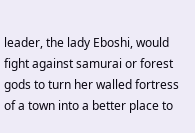leader, the lady Eboshi, would fight against samurai or forest gods to turn her walled fortress of a town into a better place to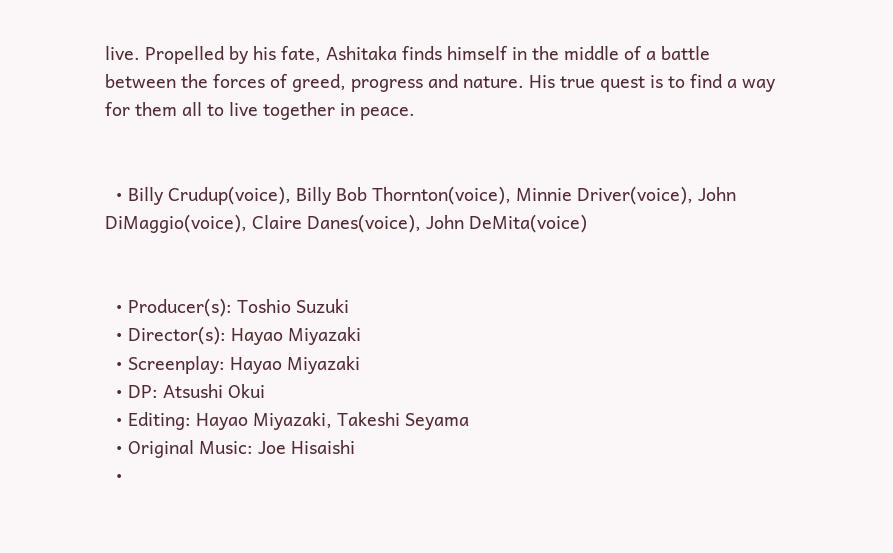live. Propelled by his fate, Ashitaka finds himself in the middle of a battle between the forces of greed, progress and nature. His true quest is to find a way for them all to live together in peace.


  • Billy Crudup(voice), Billy Bob Thornton(voice), Minnie Driver(voice), John DiMaggio(voice), Claire Danes(voice), John DeMita(voice)


  • Producer(s): Toshio Suzuki
  • Director(s): Hayao Miyazaki
  • Screenplay: Hayao Miyazaki
  • DP: Atsushi Okui
  • Editing: Hayao Miyazaki, Takeshi Seyama
  • Original Music: Joe Hisaishi
  •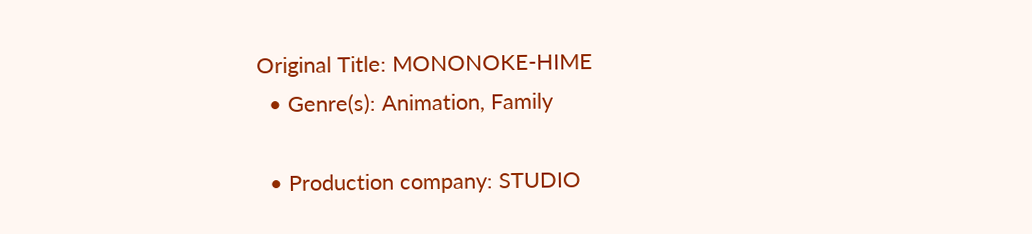Original Title: MONONOKE-HIME
  • Genre(s): Animation, Family

  • Production company: STUDIO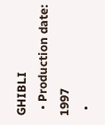GHIBLI
  • Production date: 1997
  •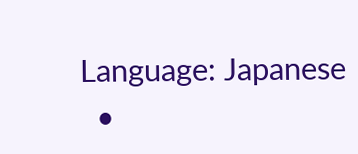Language: Japanese
  •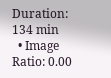Duration: 134 min
  • Image Ratio: 0.00